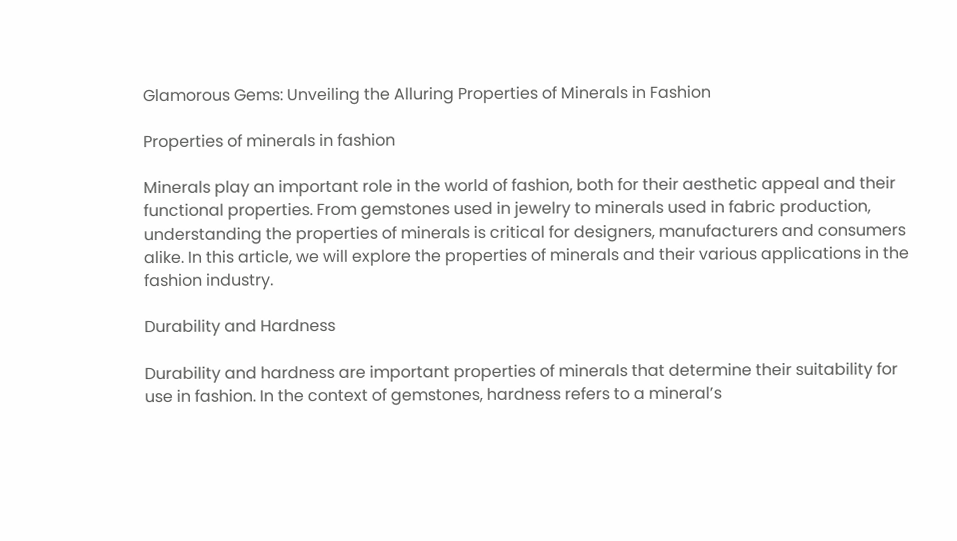Glamorous Gems: Unveiling the Alluring Properties of Minerals in Fashion

Properties of minerals in fashion

Minerals play an important role in the world of fashion, both for their aesthetic appeal and their functional properties. From gemstones used in jewelry to minerals used in fabric production, understanding the properties of minerals is critical for designers, manufacturers and consumers alike. In this article, we will explore the properties of minerals and their various applications in the fashion industry.

Durability and Hardness

Durability and hardness are important properties of minerals that determine their suitability for use in fashion. In the context of gemstones, hardness refers to a mineral’s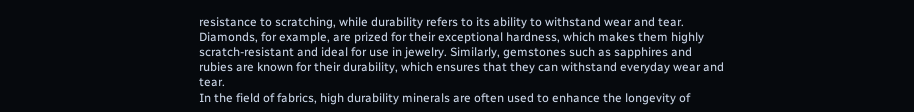resistance to scratching, while durability refers to its ability to withstand wear and tear. Diamonds, for example, are prized for their exceptional hardness, which makes them highly scratch-resistant and ideal for use in jewelry. Similarly, gemstones such as sapphires and rubies are known for their durability, which ensures that they can withstand everyday wear and tear.
In the field of fabrics, high durability minerals are often used to enhance the longevity of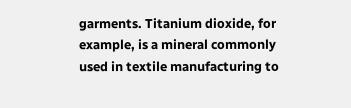garments. Titanium dioxide, for example, is a mineral commonly used in textile manufacturing to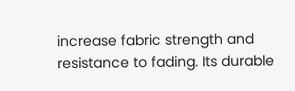increase fabric strength and resistance to fading. Its durable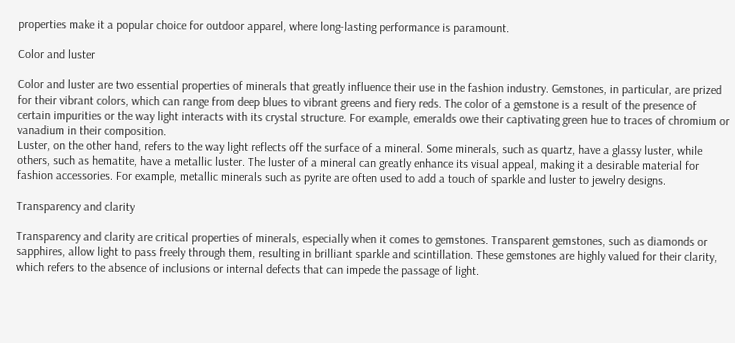properties make it a popular choice for outdoor apparel, where long-lasting performance is paramount.

Color and luster

Color and luster are two essential properties of minerals that greatly influence their use in the fashion industry. Gemstones, in particular, are prized for their vibrant colors, which can range from deep blues to vibrant greens and fiery reds. The color of a gemstone is a result of the presence of certain impurities or the way light interacts with its crystal structure. For example, emeralds owe their captivating green hue to traces of chromium or vanadium in their composition.
Luster, on the other hand, refers to the way light reflects off the surface of a mineral. Some minerals, such as quartz, have a glassy luster, while others, such as hematite, have a metallic luster. The luster of a mineral can greatly enhance its visual appeal, making it a desirable material for fashion accessories. For example, metallic minerals such as pyrite are often used to add a touch of sparkle and luster to jewelry designs.

Transparency and clarity

Transparency and clarity are critical properties of minerals, especially when it comes to gemstones. Transparent gemstones, such as diamonds or sapphires, allow light to pass freely through them, resulting in brilliant sparkle and scintillation. These gemstones are highly valued for their clarity, which refers to the absence of inclusions or internal defects that can impede the passage of light.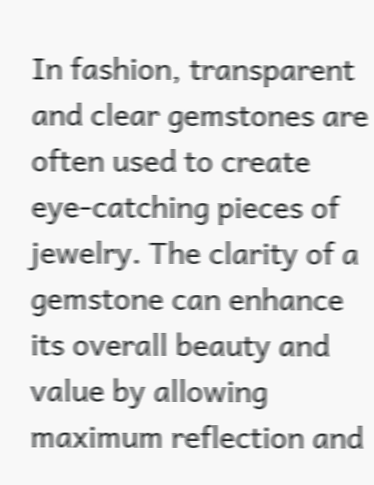In fashion, transparent and clear gemstones are often used to create eye-catching pieces of jewelry. The clarity of a gemstone can enhance its overall beauty and value by allowing maximum reflection and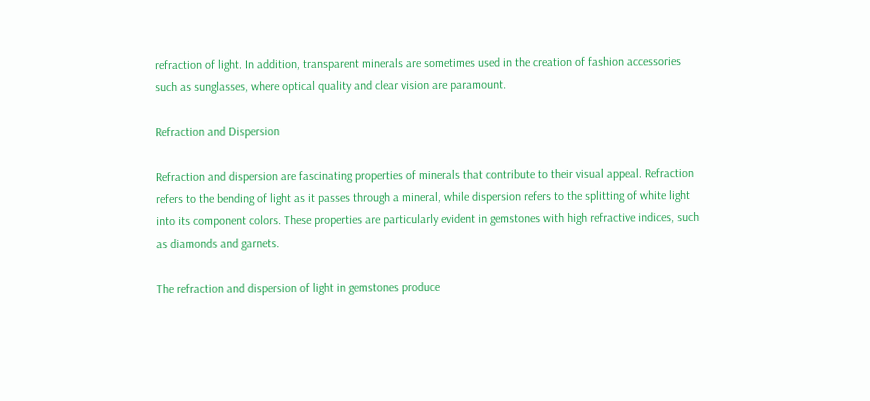refraction of light. In addition, transparent minerals are sometimes used in the creation of fashion accessories such as sunglasses, where optical quality and clear vision are paramount.

Refraction and Dispersion

Refraction and dispersion are fascinating properties of minerals that contribute to their visual appeal. Refraction refers to the bending of light as it passes through a mineral, while dispersion refers to the splitting of white light into its component colors. These properties are particularly evident in gemstones with high refractive indices, such as diamonds and garnets.

The refraction and dispersion of light in gemstones produce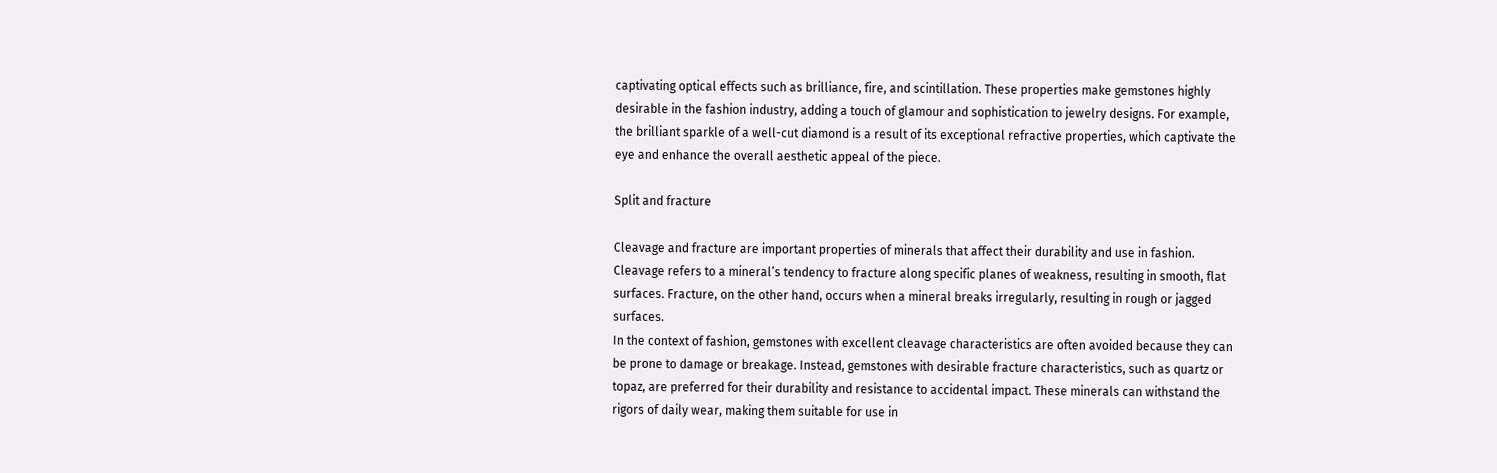captivating optical effects such as brilliance, fire, and scintillation. These properties make gemstones highly desirable in the fashion industry, adding a touch of glamour and sophistication to jewelry designs. For example, the brilliant sparkle of a well-cut diamond is a result of its exceptional refractive properties, which captivate the eye and enhance the overall aesthetic appeal of the piece.

Split and fracture

Cleavage and fracture are important properties of minerals that affect their durability and use in fashion. Cleavage refers to a mineral’s tendency to fracture along specific planes of weakness, resulting in smooth, flat surfaces. Fracture, on the other hand, occurs when a mineral breaks irregularly, resulting in rough or jagged surfaces.
In the context of fashion, gemstones with excellent cleavage characteristics are often avoided because they can be prone to damage or breakage. Instead, gemstones with desirable fracture characteristics, such as quartz or topaz, are preferred for their durability and resistance to accidental impact. These minerals can withstand the rigors of daily wear, making them suitable for use in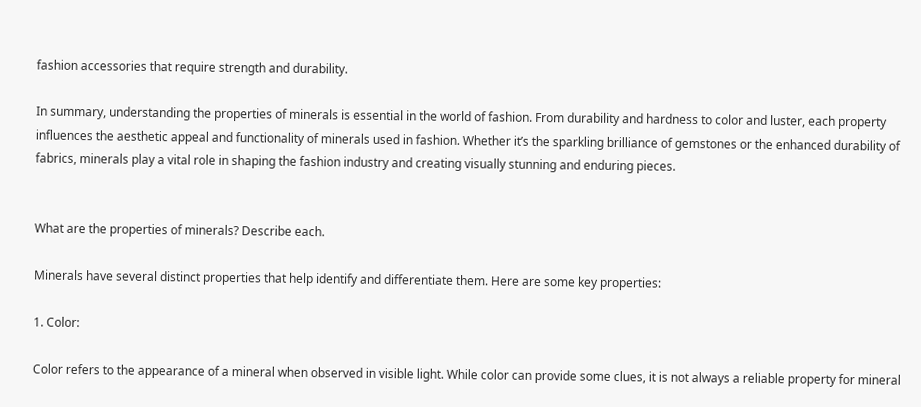fashion accessories that require strength and durability.

In summary, understanding the properties of minerals is essential in the world of fashion. From durability and hardness to color and luster, each property influences the aesthetic appeal and functionality of minerals used in fashion. Whether it’s the sparkling brilliance of gemstones or the enhanced durability of fabrics, minerals play a vital role in shaping the fashion industry and creating visually stunning and enduring pieces.


What are the properties of minerals? Describe each.

Minerals have several distinct properties that help identify and differentiate them. Here are some key properties:

1. Color:

Color refers to the appearance of a mineral when observed in visible light. While color can provide some clues, it is not always a reliable property for mineral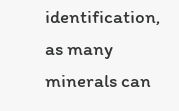identification, as many minerals can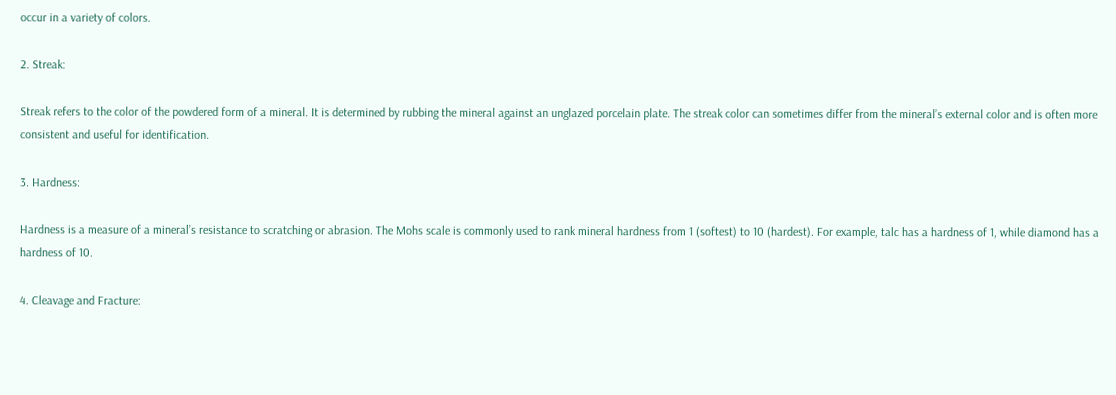occur in a variety of colors.

2. Streak:

Streak refers to the color of the powdered form of a mineral. It is determined by rubbing the mineral against an unglazed porcelain plate. The streak color can sometimes differ from the mineral’s external color and is often more consistent and useful for identification.

3. Hardness:

Hardness is a measure of a mineral’s resistance to scratching or abrasion. The Mohs scale is commonly used to rank mineral hardness from 1 (softest) to 10 (hardest). For example, talc has a hardness of 1, while diamond has a hardness of 10.

4. Cleavage and Fracture: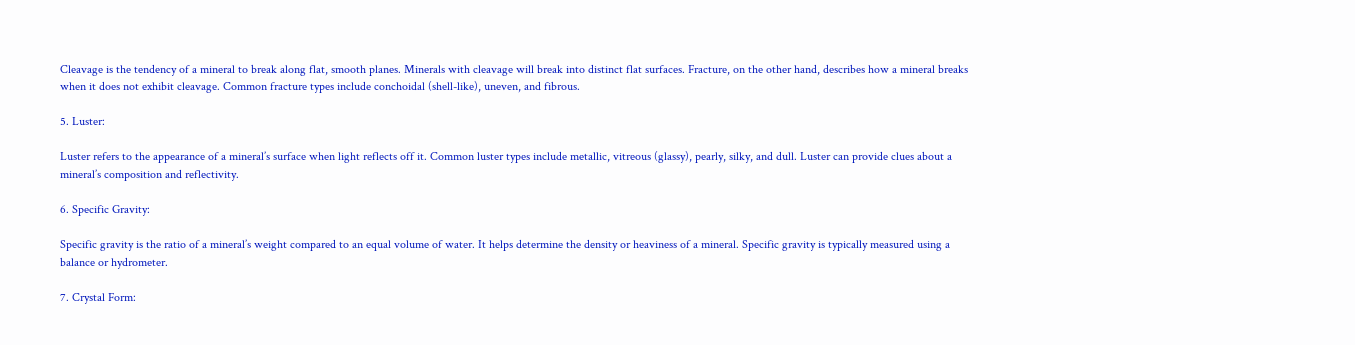Cleavage is the tendency of a mineral to break along flat, smooth planes. Minerals with cleavage will break into distinct flat surfaces. Fracture, on the other hand, describes how a mineral breaks when it does not exhibit cleavage. Common fracture types include conchoidal (shell-like), uneven, and fibrous.

5. Luster:

Luster refers to the appearance of a mineral’s surface when light reflects off it. Common luster types include metallic, vitreous (glassy), pearly, silky, and dull. Luster can provide clues about a mineral’s composition and reflectivity.

6. Specific Gravity:

Specific gravity is the ratio of a mineral’s weight compared to an equal volume of water. It helps determine the density or heaviness of a mineral. Specific gravity is typically measured using a balance or hydrometer.

7. Crystal Form: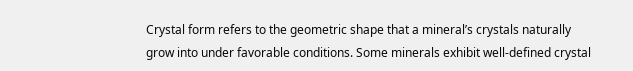Crystal form refers to the geometric shape that a mineral’s crystals naturally grow into under favorable conditions. Some minerals exhibit well-defined crystal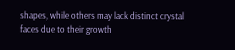shapes, while others may lack distinct crystal faces due to their growth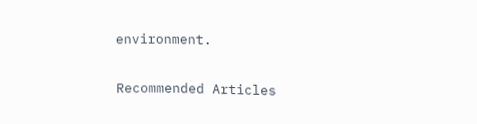environment.

Recommended Articles